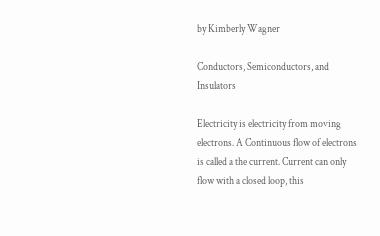by Kimberly Wagner

Conductors, Semiconductors, and Insulators

Electricity is electricity from moving electrons. A Continuous flow of electrons is called a the current. Current can only flow with a closed loop, this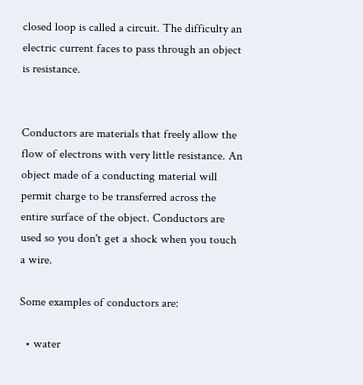closed loop is called a circuit. The difficulty an electric current faces to pass through an object is resistance.


Conductors are materials that freely allow the flow of electrons with very little resistance. An object made of a conducting material will permit charge to be transferred across the entire surface of the object. Conductors are used so you don't get a shock when you touch a wire.

Some examples of conductors are:

  • water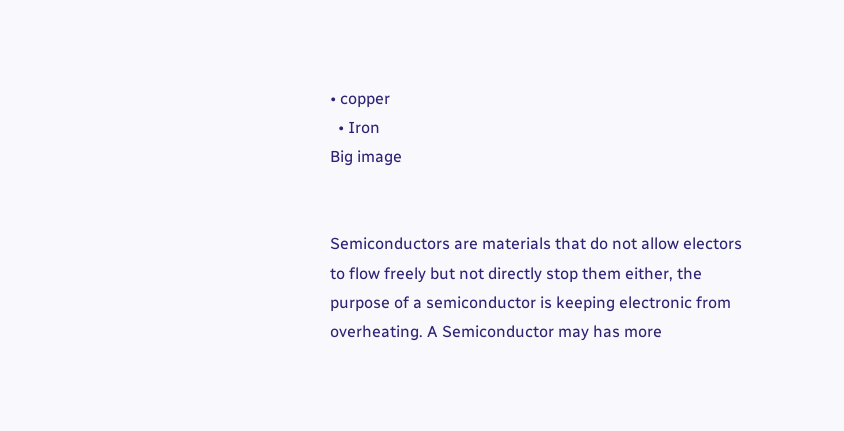• copper
  • Iron
Big image


Semiconductors are materials that do not allow electors to flow freely but not directly stop them either, the purpose of a semiconductor is keeping electronic from overheating. A Semiconductor may has more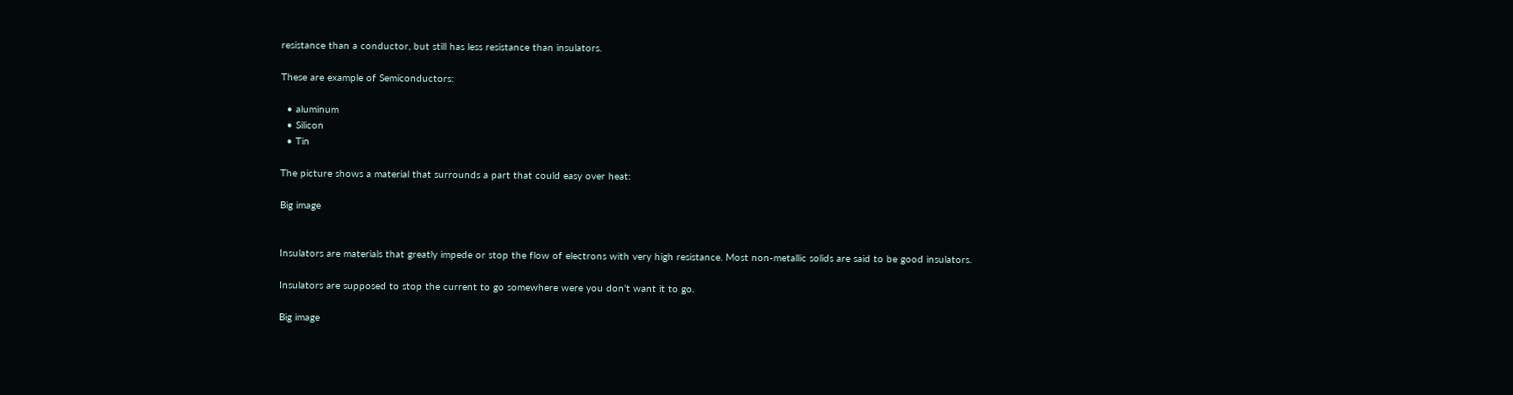resistance than a conductor, but still has less resistance than insulators.

These are example of Semiconductors:

  • aluminum
  • Silicon
  • Tin

The picture shows a material that surrounds a part that could easy over heat:

Big image


Insulators are materials that greatly impede or stop the flow of electrons with very high resistance. Most non-metallic solids are said to be good insulators.

Insulators are supposed to stop the current to go somewhere were you don't want it to go.

Big image